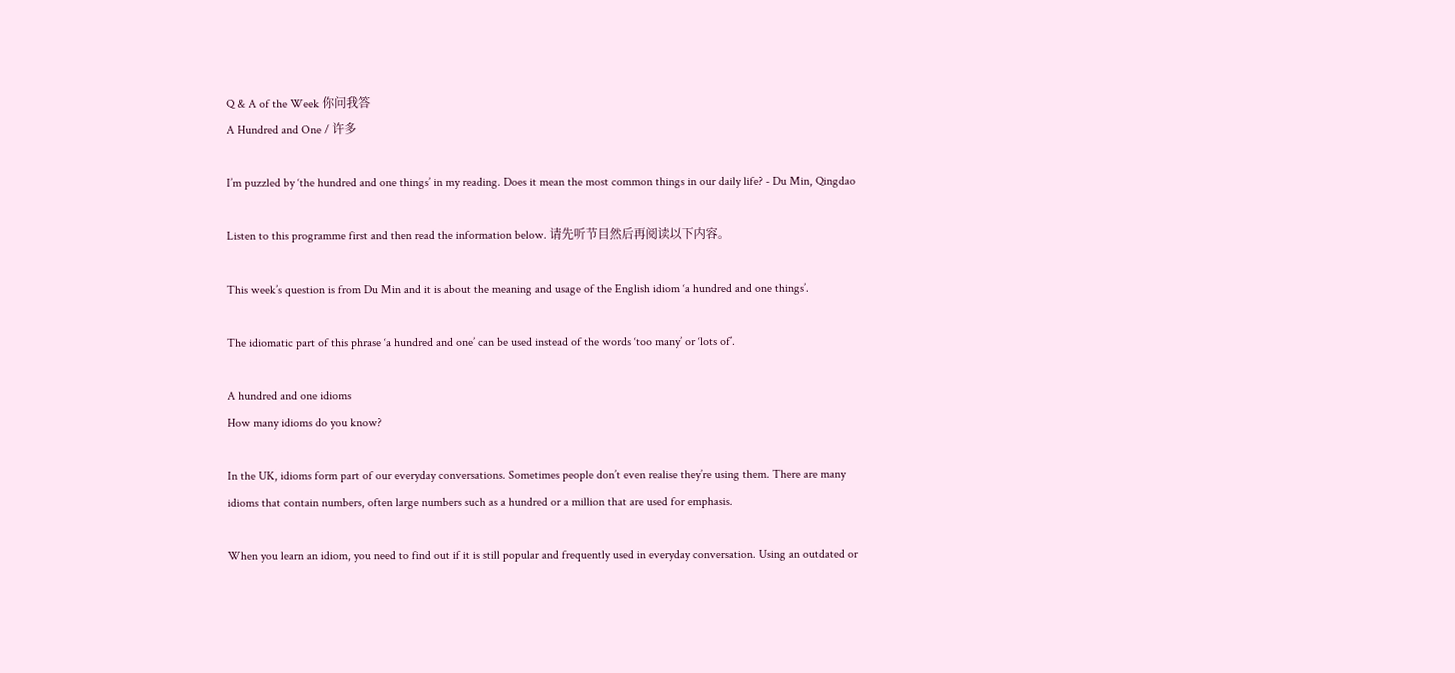Q & A of the Week 你问我答
A Hundred and One / 许多

I’m puzzled by ‘the hundred and one things’ in my reading. Does it mean the most common things in our daily life? - Du Min, Qingdao

Listen to this programme first and then read the information below. 请先听节目然后再阅读以下内容。

This week’s question is from Du Min and it is about the meaning and usage of the English idiom ‘a hundred and one things’.

The idiomatic part of this phrase ‘a hundred and one’ can be used instead of the words ‘too many’ or ‘lots of’.

A hundred and one idioms
How many idioms do you know?

In the UK, idioms form part of our everyday conversations. Sometimes people don’t even realise they’re using them. There are many idioms that contain numbers, often large numbers such as a hundred or a million that are used for emphasis.

When you learn an idiom, you need to find out if it is still popular and frequently used in everyday conversation. Using an outdated or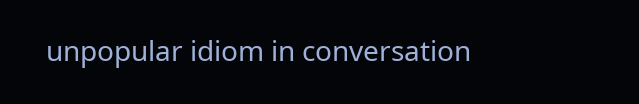unpopular idiom in conversation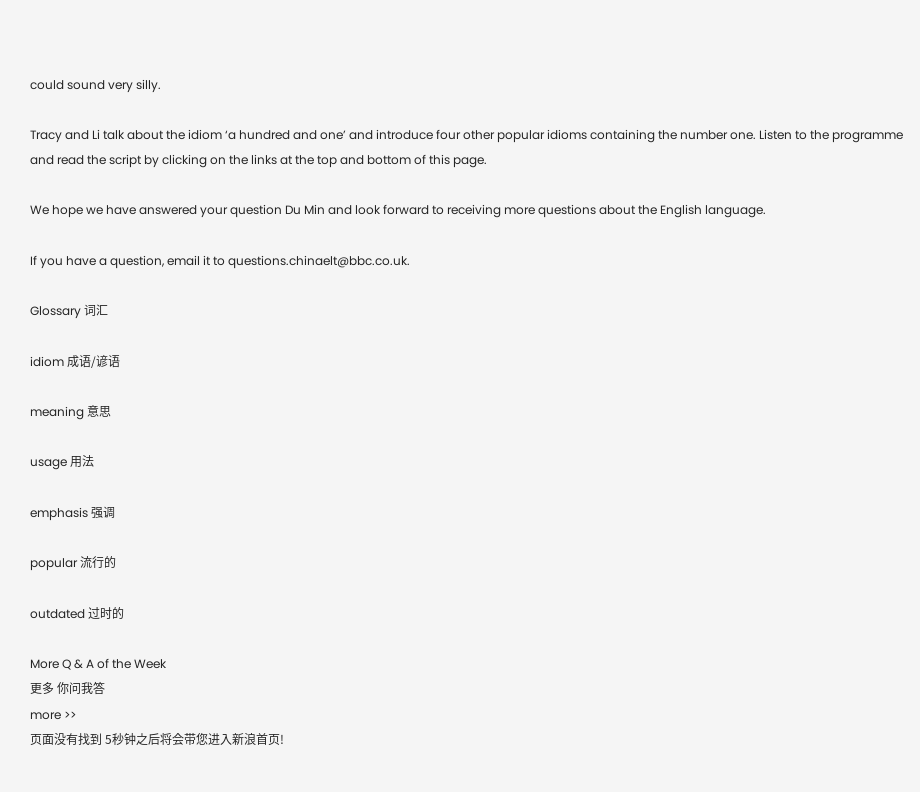could sound very silly.

Tracy and Li talk about the idiom ‘a hundred and one’ and introduce four other popular idioms containing the number one. Listen to the programme and read the script by clicking on the links at the top and bottom of this page.

We hope we have answered your question Du Min and look forward to receiving more questions about the English language.

If you have a question, email it to questions.chinaelt@bbc.co.uk.

Glossary 词汇

idiom 成语/谚语

meaning 意思

usage 用法

emphasis 强调

popular 流行的

outdated 过时的

More Q & A of the Week
更多 你问我答
more >>
页面没有找到 5秒钟之后将会带您进入新浪首页!